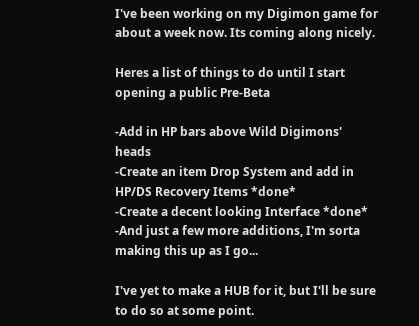I've been working on my Digimon game for about a week now. Its coming along nicely.

Heres a list of things to do until I start opening a public Pre-Beta

-Add in HP bars above Wild Digimons' heads
-Create an item Drop System and add in HP/DS Recovery Items *done*
-Create a decent looking Interface *done*
-And just a few more additions, I'm sorta making this up as I go...

I've yet to make a HUB for it, but I'll be sure to do so at some point.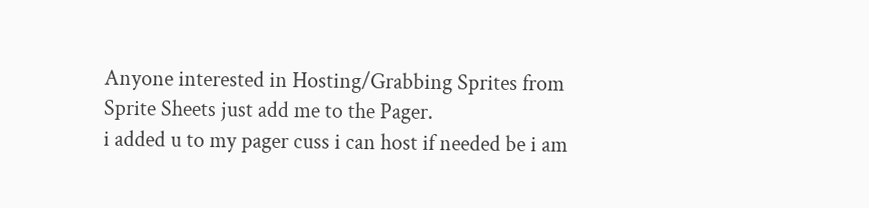Anyone interested in Hosting/Grabbing Sprites from Sprite Sheets just add me to the Pager.
i added u to my pager cuss i can host if needed be i am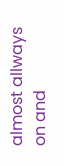almost allways on and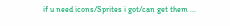if u need icons/Sprites i got/can get them ...